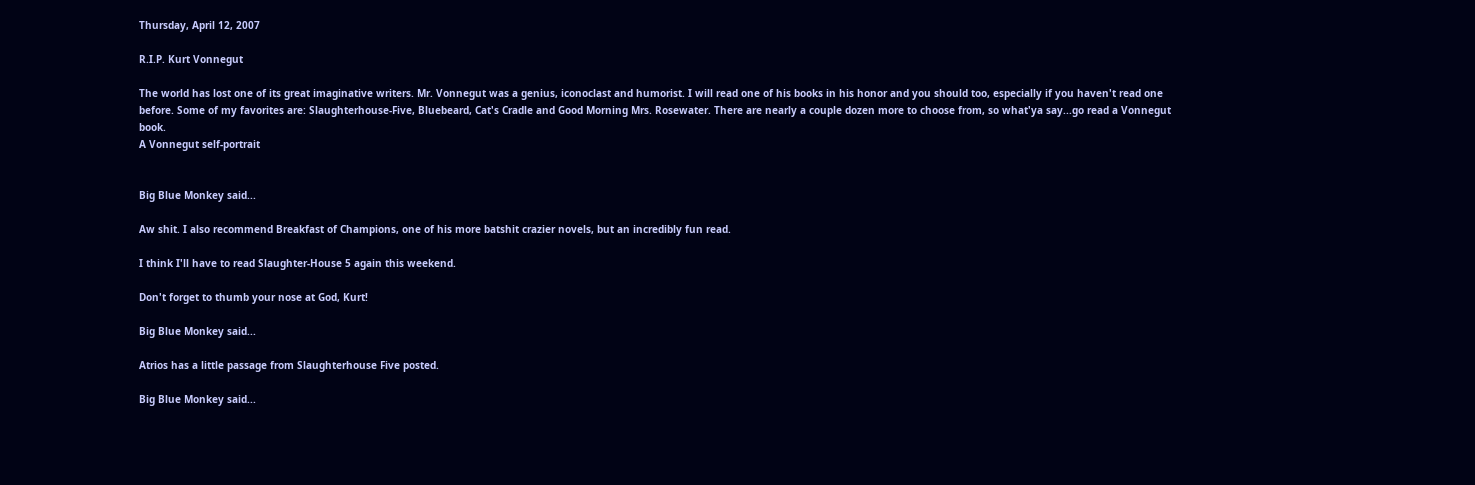Thursday, April 12, 2007

R.I.P. Kurt Vonnegut

The world has lost one of its great imaginative writers. Mr. Vonnegut was a genius, iconoclast and humorist. I will read one of his books in his honor and you should too, especially if you haven't read one before. Some of my favorites are: Slaughterhouse-Five, Bluebeard, Cat's Cradle and Good Morning Mrs. Rosewater. There are nearly a couple dozen more to choose from, so what'ya say...go read a Vonnegut book.
A Vonnegut self-portrait


Big Blue Monkey said...

Aw shit. I also recommend Breakfast of Champions, one of his more batshit crazier novels, but an incredibly fun read.

I think I'll have to read Slaughter-House 5 again this weekend.

Don't forget to thumb your nose at God, Kurt!

Big Blue Monkey said...

Atrios has a little passage from Slaughterhouse Five posted.

Big Blue Monkey said...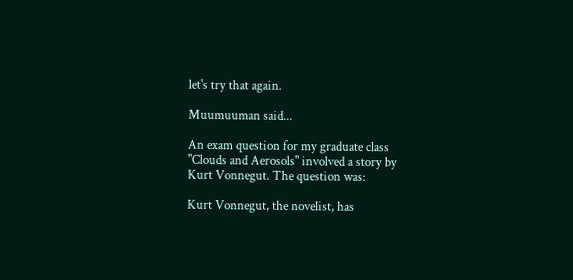let's try that again.

Muumuuman said...

An exam question for my graduate class "Clouds and Aerosols" involved a story by Kurt Vonnegut. The question was:

Kurt Vonnegut, the novelist, has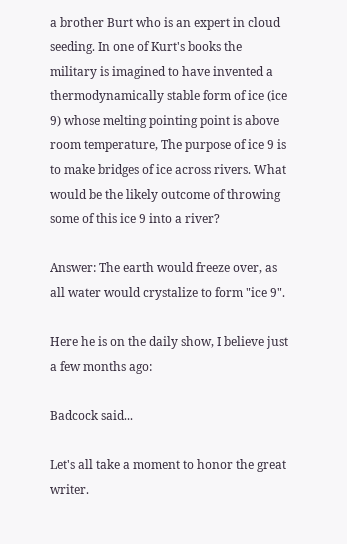a brother Burt who is an expert in cloud seeding. In one of Kurt's books the military is imagined to have invented a thermodynamically stable form of ice (ice 9) whose melting pointing point is above room temperature, The purpose of ice 9 is to make bridges of ice across rivers. What would be the likely outcome of throwing some of this ice 9 into a river?

Answer: The earth would freeze over, as all water would crystalize to form "ice 9".

Here he is on the daily show, I believe just a few months ago:

Badcock said...

Let's all take a moment to honor the great writer.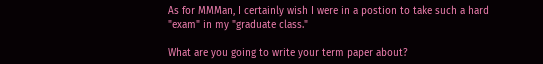As for MMMan, I certainly wish I were in a postion to take such a hard "exam" in my "graduate class."

What are you going to write your term paper about?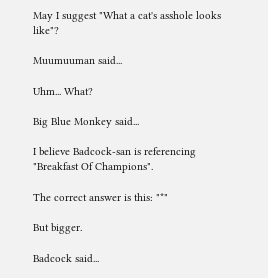May I suggest "What a cat's asshole looks like"?

Muumuuman said...

Uhm... What?

Big Blue Monkey said...

I believe Badcock-san is referencing "Breakfast Of Champions".

The correct answer is this: "*"

But bigger.

Badcock said...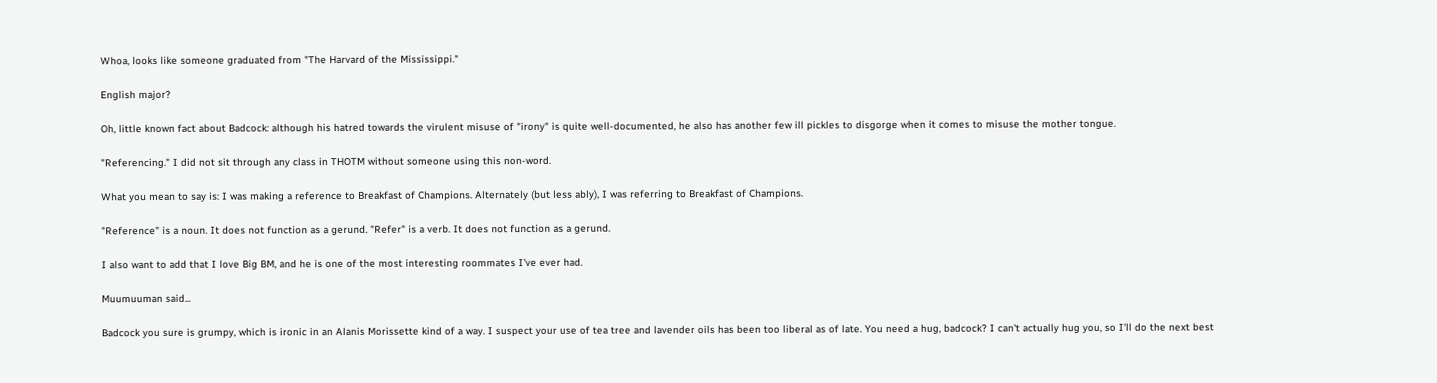Whoa, looks like someone graduated from "The Harvard of the Mississippi."

English major?

Oh, little known fact about Badcock: although his hatred towards the virulent misuse of "irony" is quite well-documented, he also has another few ill pickles to disgorge when it comes to misuse the mother tongue.

"Referencing." I did not sit through any class in THOTM without someone using this non-word.

What you mean to say is: I was making a reference to Breakfast of Champions. Alternately (but less ably), I was referring to Breakfast of Champions.

"Reference" is a noun. It does not function as a gerund. "Refer" is a verb. It does not function as a gerund.

I also want to add that I love Big BM, and he is one of the most interesting roommates I've ever had.

Muumuuman said...

Badcock you sure is grumpy, which is ironic in an Alanis Morissette kind of a way. I suspect your use of tea tree and lavender oils has been too liberal as of late. You need a hug, badcock? I can't actually hug you, so I'll do the next best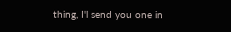thing, I'l send you one in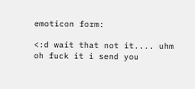emoticon form:

<:d wait that not it.... uhm oh fuck it i send you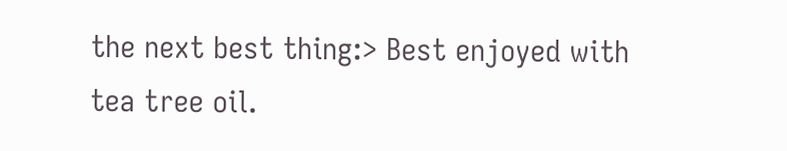the next best thing:> Best enjoyed with tea tree oil.